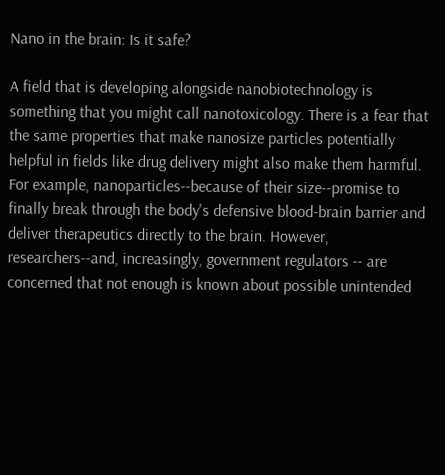Nano in the brain: Is it safe?

A field that is developing alongside nanobiotechnology is something that you might call nanotoxicology. There is a fear that the same properties that make nanosize particles potentially helpful in fields like drug delivery might also make them harmful. For example, nanoparticles--because of their size--promise to finally break through the body's defensive blood-brain barrier and deliver therapeutics directly to the brain. However, researchers--and, increasingly, government regulators -- are concerned that not enough is known about possible unintended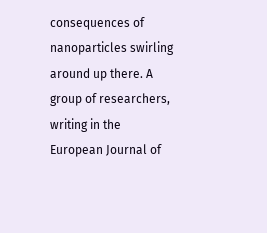consequences of nanoparticles swirling around up there. A group of researchers, writing in the European Journal of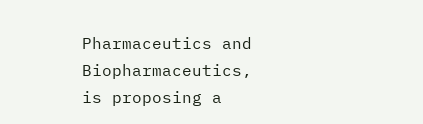Pharmaceutics and Biopharmaceutics, is proposing a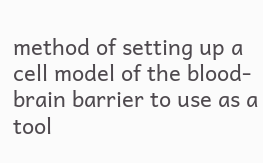method of setting up a cell model of the blood-brain barrier to use as a tool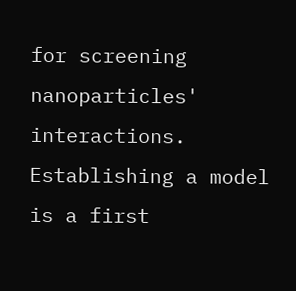for screening nanoparticles' interactions. Establishing a model is a first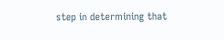step in determining that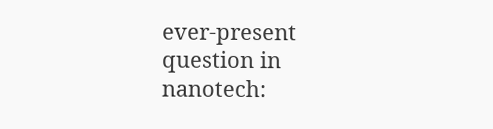ever-present question in nanotech: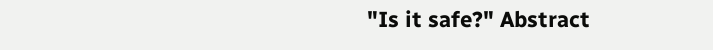"Is it safe?" Abstract